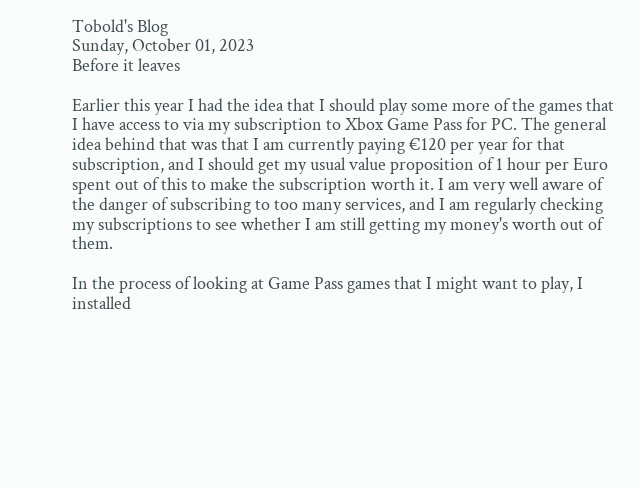Tobold's Blog
Sunday, October 01, 2023
Before it leaves

Earlier this year I had the idea that I should play some more of the games that I have access to via my subscription to Xbox Game Pass for PC. The general idea behind that was that I am currently paying €120 per year for that subscription, and I should get my usual value proposition of 1 hour per Euro spent out of this to make the subscription worth it. I am very well aware of the danger of subscribing to too many services, and I am regularly checking my subscriptions to see whether I am still getting my money's worth out of them.

In the process of looking at Game Pass games that I might want to play, I installed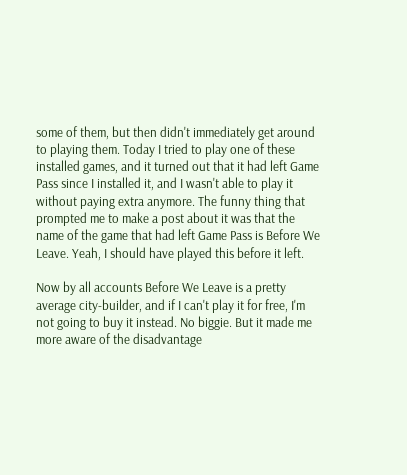some of them, but then didn't immediately get around to playing them. Today I tried to play one of these installed games, and it turned out that it had left Game Pass since I installed it, and I wasn't able to play it without paying extra anymore. The funny thing that prompted me to make a post about it was that the name of the game that had left Game Pass is Before We Leave. Yeah, I should have played this before it left.

Now by all accounts Before We Leave is a pretty average city-builder, and if I can't play it for free, I'm not going to buy it instead. No biggie. But it made me more aware of the disadvantage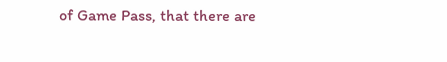of Game Pass, that there are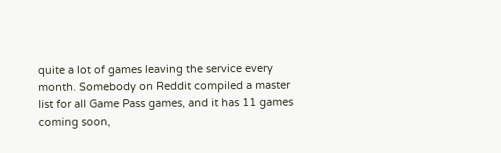quite a lot of games leaving the service every month. Somebody on Reddit compiled a master list for all Game Pass games, and it has 11 games coming soon,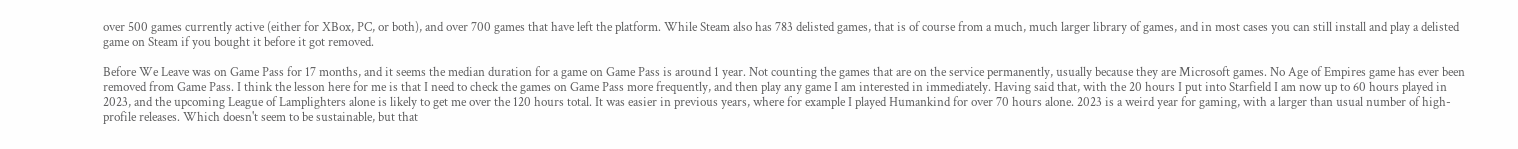over 500 games currently active (either for XBox, PC, or both), and over 700 games that have left the platform. While Steam also has 783 delisted games, that is of course from a much, much larger library of games, and in most cases you can still install and play a delisted game on Steam if you bought it before it got removed.

Before We Leave was on Game Pass for 17 months, and it seems the median duration for a game on Game Pass is around 1 year. Not counting the games that are on the service permanently, usually because they are Microsoft games. No Age of Empires game has ever been removed from Game Pass. I think the lesson here for me is that I need to check the games on Game Pass more frequently, and then play any game I am interested in immediately. Having said that, with the 20 hours I put into Starfield I am now up to 60 hours played in 2023, and the upcoming League of Lamplighters alone is likely to get me over the 120 hours total. It was easier in previous years, where for example I played Humankind for over 70 hours alone. 2023 is a weird year for gaming, with a larger than usual number of high-profile releases. Which doesn't seem to be sustainable, but that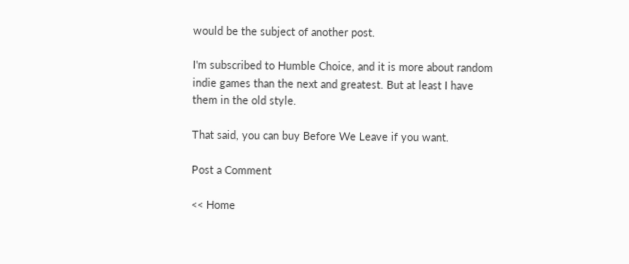would be the subject of another post.

I'm subscribed to Humble Choice, and it is more about random indie games than the next and greatest. But at least I have them in the old style.

That said, you can buy Before We Leave if you want.

Post a Comment

<< Home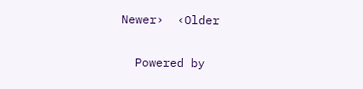Newer›  ‹Older

  Powered by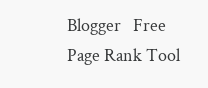Blogger   Free Page Rank Tool